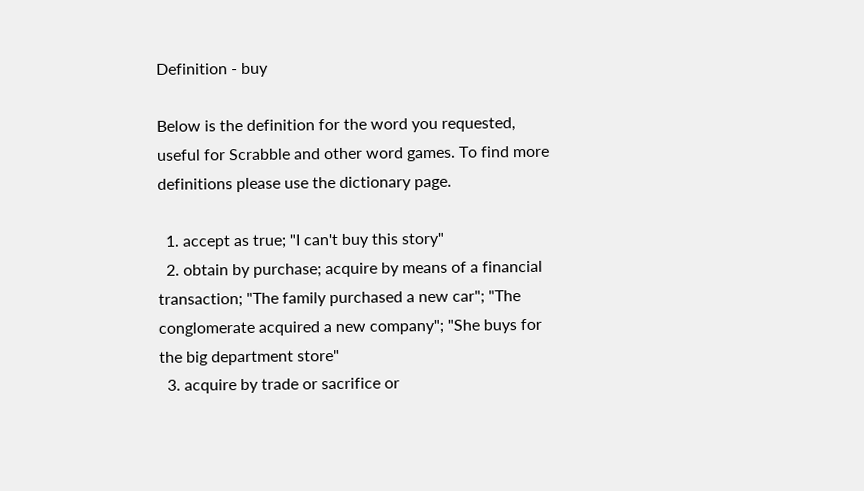Definition - buy

Below is the definition for the word you requested, useful for Scrabble and other word games. To find more definitions please use the dictionary page.

  1. accept as true; "I can't buy this story"
  2. obtain by purchase; acquire by means of a financial transaction; "The family purchased a new car"; "The conglomerate acquired a new company"; "She buys for the big department store"
  3. acquire by trade or sacrifice or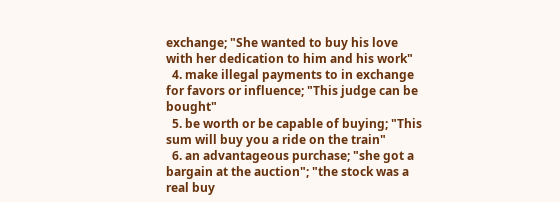exchange; "She wanted to buy his love with her dedication to him and his work"
  4. make illegal payments to in exchange for favors or influence; "This judge can be bought"
  5. be worth or be capable of buying; "This sum will buy you a ride on the train"
  6. an advantageous purchase; "she got a bargain at the auction"; "the stock was a real buy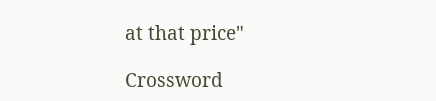at that price"

Crossword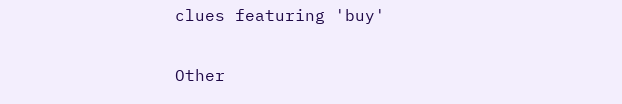clues featuring 'buy'

Other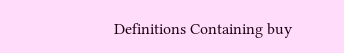Definitions Containing buy